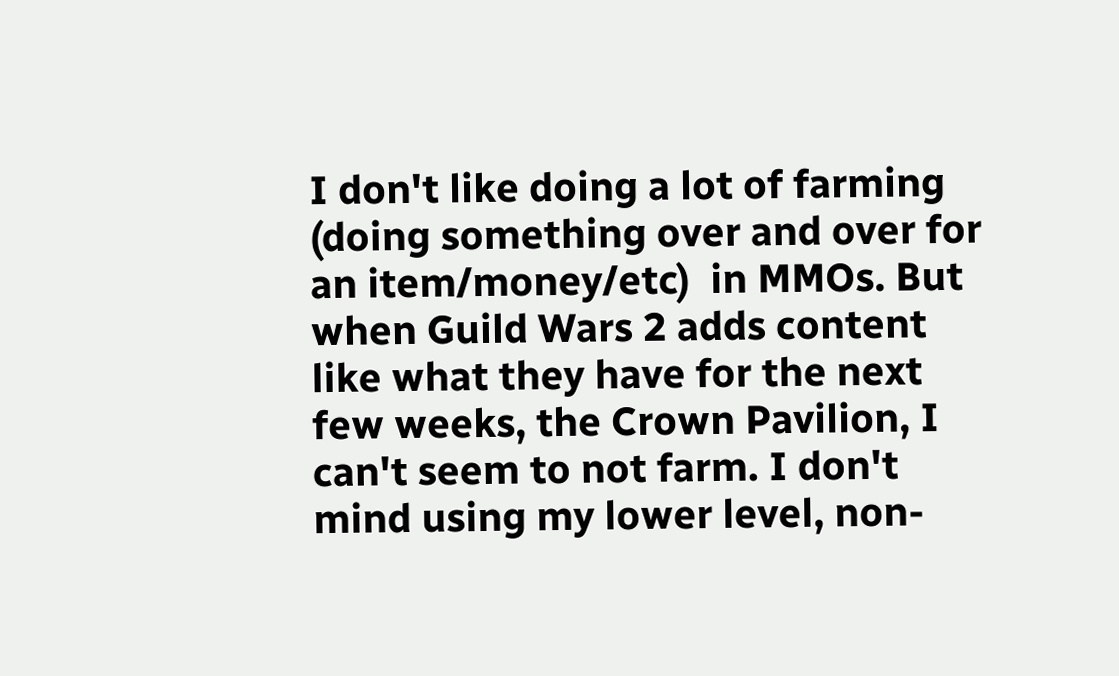I don't like doing a lot of farming (doing something over and over for an item/money/etc)  in MMOs. But when Guild Wars 2 adds content like what they have for the next few weeks, the Crown Pavilion, I can't seem to not farm. I don't mind using my lower level, non-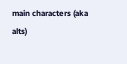main characters (aka alts)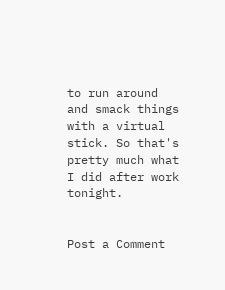to run around and smack things with a virtual stick. So that's pretty much what I did after work tonight.


Post a Comment